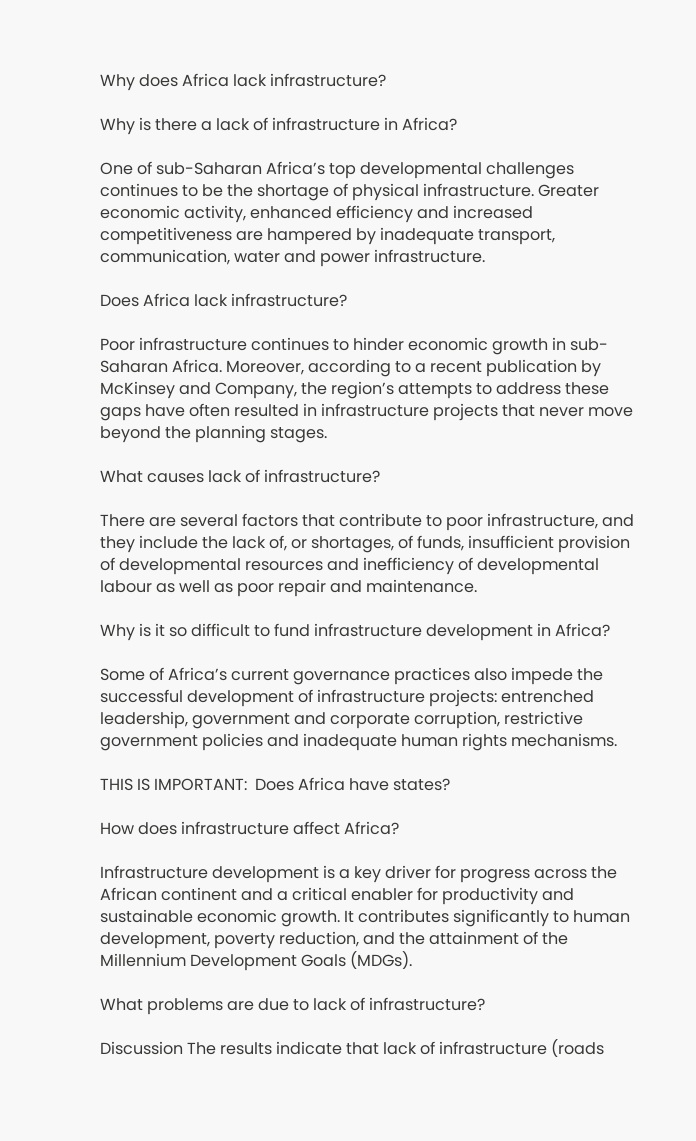Why does Africa lack infrastructure?

Why is there a lack of infrastructure in Africa?

One of sub-Saharan Africa’s top developmental challenges continues to be the shortage of physical infrastructure. Greater economic activity, enhanced efficiency and increased competitiveness are hampered by inadequate transport, communication, water and power infrastructure.

Does Africa lack infrastructure?

Poor infrastructure continues to hinder economic growth in sub-Saharan Africa. Moreover, according to a recent publication by McKinsey and Company, the region’s attempts to address these gaps have often resulted in infrastructure projects that never move beyond the planning stages.

What causes lack of infrastructure?

There are several factors that contribute to poor infrastructure, and they include the lack of, or shortages, of funds, insufficient provision of developmental resources and inefficiency of developmental labour as well as poor repair and maintenance.

Why is it so difficult to fund infrastructure development in Africa?

Some of Africa’s current governance practices also impede the successful development of infrastructure projects: entrenched leadership, government and corporate corruption, restrictive government policies and inadequate human rights mechanisms.

THIS IS IMPORTANT:  Does Africa have states?

How does infrastructure affect Africa?

Infrastructure development is a key driver for progress across the African continent and a critical enabler for productivity and sustainable economic growth. It contributes significantly to human development, poverty reduction, and the attainment of the Millennium Development Goals (MDGs).

What problems are due to lack of infrastructure?

Discussion The results indicate that lack of infrastructure (roads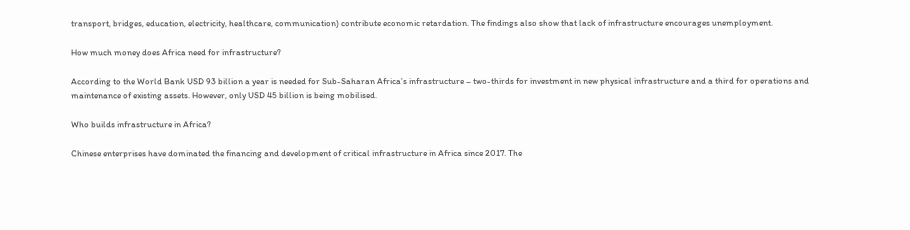transport, bridges, education, electricity, healthcare, communication) contribute economic retardation. The findings also show that lack of infrastructure encourages unemployment.

How much money does Africa need for infrastructure?

According to the World Bank USD 93 billion a year is needed for Sub-Saharan Africa’s infrastructure – two-thirds for investment in new physical infrastructure and a third for operations and maintenance of existing assets. However, only USD 45 billion is being mobilised.

Who builds infrastructure in Africa?

Chinese enterprises have dominated the financing and development of critical infrastructure in Africa since 2017. The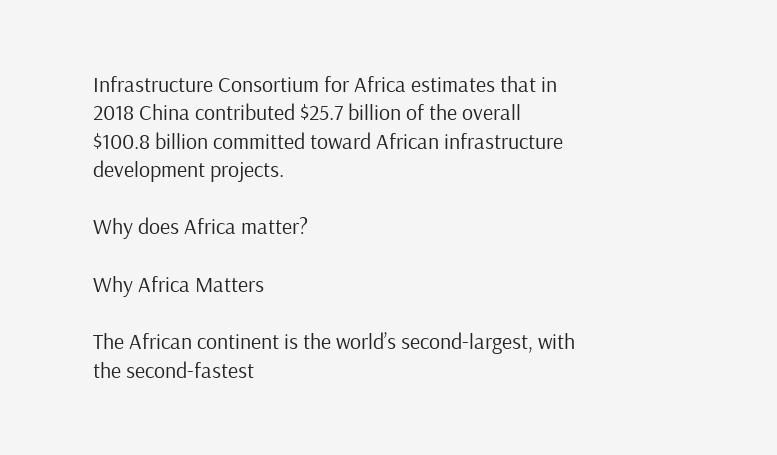Infrastructure Consortium for Africa estimates that in 2018 China contributed $25.7 billion of the overall $100.8 billion committed toward African infrastructure development projects.

Why does Africa matter?

Why Africa Matters

The African continent is the world’s second-largest, with the second-fastest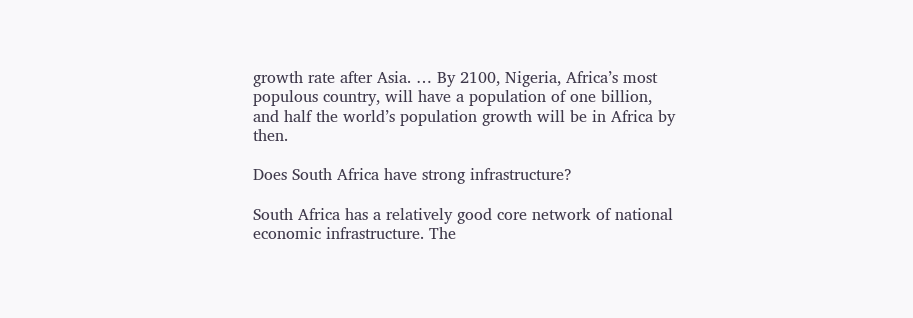growth rate after Asia. … By 2100, Nigeria, Africa’s most populous country, will have a population of one billion, and half the world’s population growth will be in Africa by then.

Does South Africa have strong infrastructure?

South Africa has a relatively good core network of national economic infrastructure. The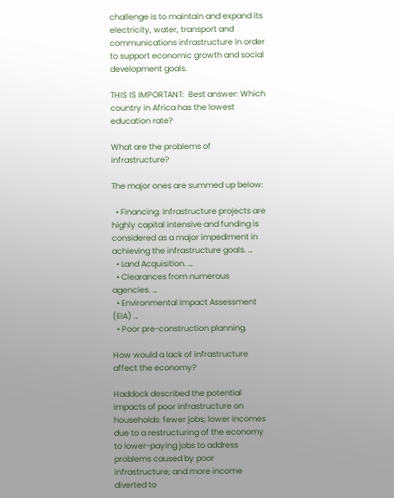challenge is to maintain and expand its electricity, water, transport and communications infrastructure in order to support economic growth and social development goals.

THIS IS IMPORTANT:  Best answer: Which country in Africa has the lowest education rate?

What are the problems of infrastructure?

The major ones are summed up below:

  • Financing. Infrastructure projects are highly capital intensive and funding is considered as a major impediment in achieving the infrastructure goals. …
  • Land Acquisition. …
  • Clearances from numerous agencies. …
  • Environmental Impact Assessment (EIA) …
  • Poor pre-construction planning.

How would a lack of infrastructure affect the economy?

Haddock described the potential impacts of poor infrastructure on households: fewer jobs; lower incomes due to a restructuring of the economy to lower-paying jobs to address problems caused by poor infrastructure; and more income diverted to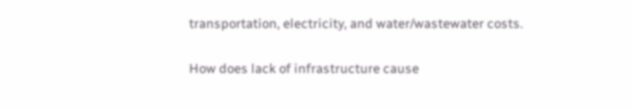transportation, electricity, and water/wastewater costs.

How does lack of infrastructure cause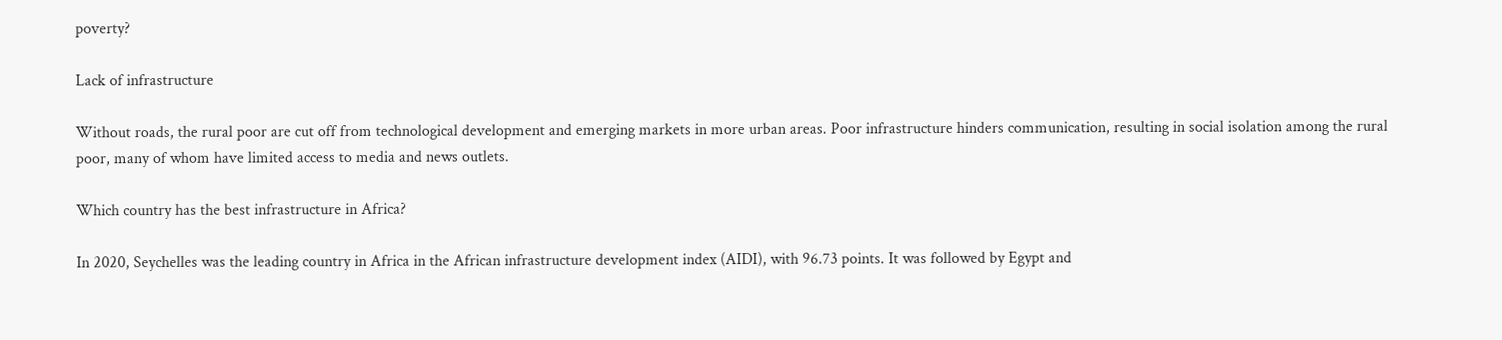poverty?

Lack of infrastructure

Without roads, the rural poor are cut off from technological development and emerging markets in more urban areas. Poor infrastructure hinders communication, resulting in social isolation among the rural poor, many of whom have limited access to media and news outlets.

Which country has the best infrastructure in Africa?

In 2020, Seychelles was the leading country in Africa in the African infrastructure development index (AIDI), with 96.73 points. It was followed by Egypt and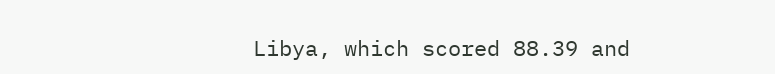Libya, which scored 88.39 and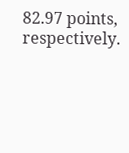82.97 points, respectively.